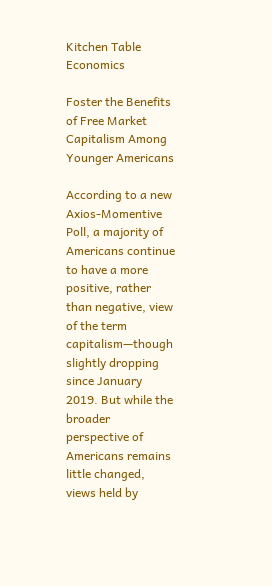Kitchen Table Economics

Foster the Benefits of Free Market Capitalism Among Younger Americans

According to a new Axios-Momentive Poll, a majority of Americans continue to have a more positive, rather than negative, view of the term capitalism—though slightly dropping since January 2019. But while the broader perspective of Americans remains little changed, views held by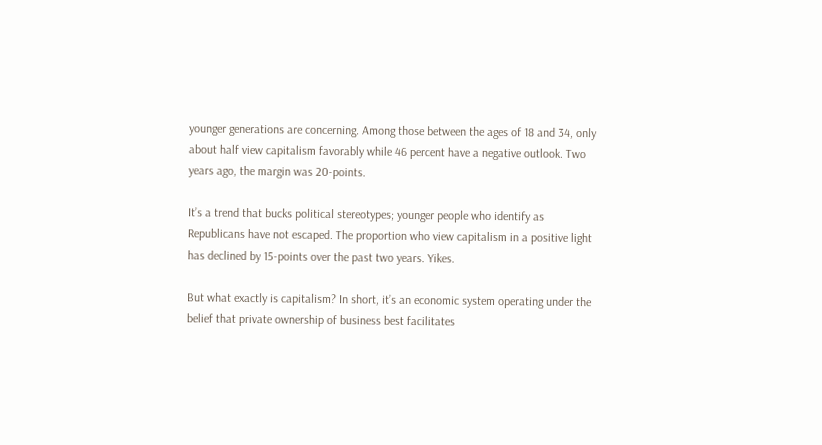younger generations are concerning. Among those between the ages of 18 and 34, only about half view capitalism favorably while 46 percent have a negative outlook. Two years ago, the margin was 20-points.

It’s a trend that bucks political stereotypes; younger people who identify as Republicans have not escaped. The proportion who view capitalism in a positive light has declined by 15-points over the past two years. Yikes.

But what exactly is capitalism? In short, it’s an economic system operating under the belief that private ownership of business best facilitates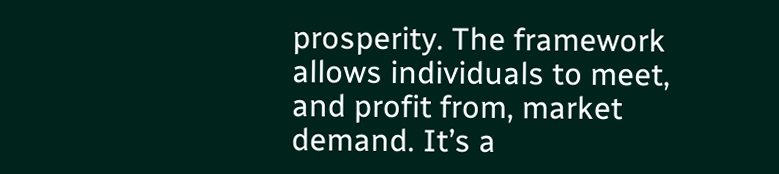prosperity. The framework allows individuals to meet, and profit from, market demand. It’s a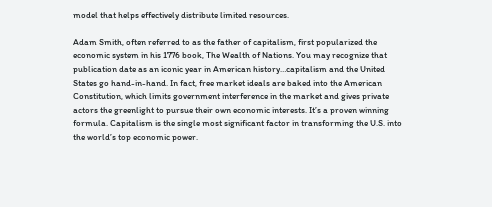model that helps effectively distribute limited resources.

Adam Smith, often referred to as the father of capitalism, first popularized the economic system in his 1776 book, The Wealth of Nations. You may recognize that publication date as an iconic year in American history…capitalism and the United States go hand-in-hand. In fact, free market ideals are baked into the American Constitution, which limits government interference in the market and gives private actors the greenlight to pursue their own economic interests. It’s a proven winning formula. Capitalism is the single most significant factor in transforming the U.S. into the world’s top economic power.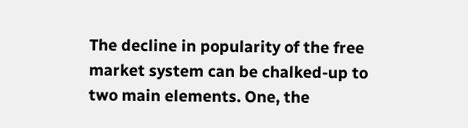The decline in popularity of the free market system can be chalked-up to two main elements. One, the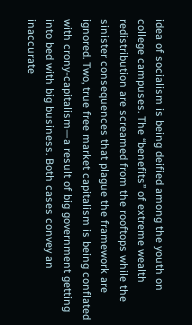idea of socialism is being deified among the youth on college campuses. The “benefits” of extreme wealth redistribution are screamed from the rooftops while the sinister consequences that plague the framework are ignored. Two, true free market capitalism is being conflated with crony-capitalism—a result of big government getting into bed with big business. Both cases convey an inaccurate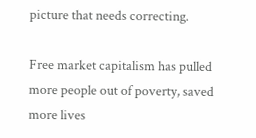picture that needs correcting.

Free market capitalism has pulled more people out of poverty, saved more lives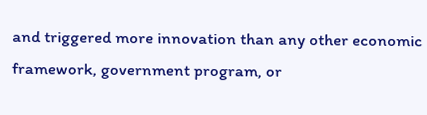and triggered more innovation than any other economic framework, government program, or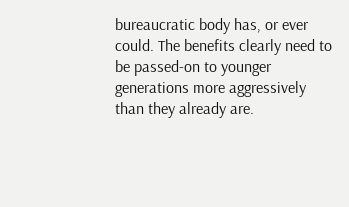bureaucratic body has, or ever could. The benefits clearly need to be passed-on to younger generations more aggressively than they already are.